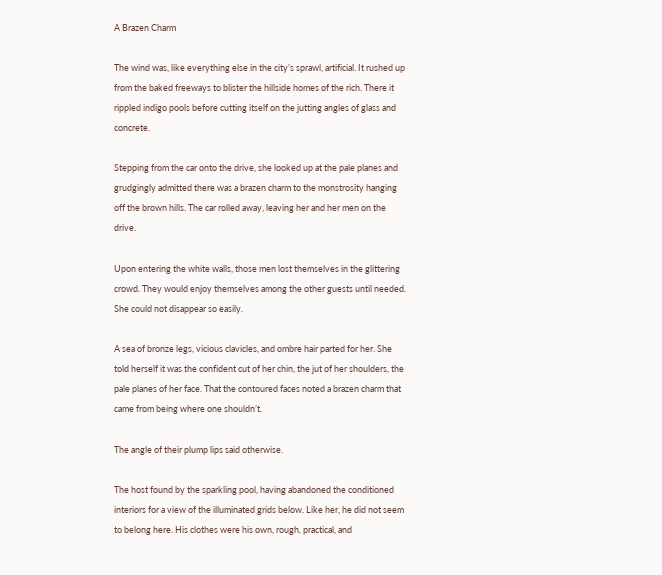A Brazen Charm

The wind was, like everything else in the city’s sprawl, artificial. It rushed up from the baked freeways to blister the hillside homes of the rich. There it rippled indigo pools before cutting itself on the jutting angles of glass and concrete.

Stepping from the car onto the drive, she looked up at the pale planes and grudgingly admitted there was a brazen charm to the monstrosity hanging off the brown hills. The car rolled away, leaving her and her men on the drive.

Upon entering the white walls, those men lost themselves in the glittering crowd. They would enjoy themselves among the other guests until needed. She could not disappear so easily.

A sea of bronze legs, vicious clavicles, and ombre hair parted for her. She told herself it was the confident cut of her chin, the jut of her shoulders, the pale planes of her face. That the contoured faces noted a brazen charm that came from being where one shouldn’t.

The angle of their plump lips said otherwise.

The host found by the sparkling pool, having abandoned the conditioned interiors for a view of the illuminated grids below. Like her, he did not seem to belong here. His clothes were his own, rough, practical, and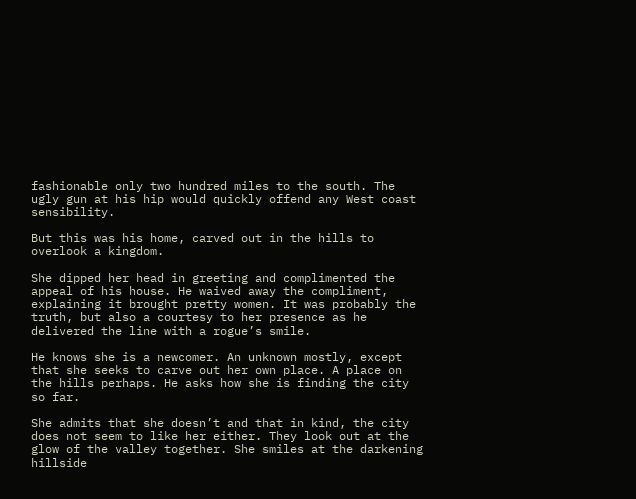fashionable only two hundred miles to the south. The ugly gun at his hip would quickly offend any West coast sensibility.

But this was his home, carved out in the hills to overlook a kingdom.

She dipped her head in greeting and complimented the appeal of his house. He waived away the compliment, explaining it brought pretty women. It was probably the truth, but also a courtesy to her presence as he delivered the line with a rogue’s smile.

He knows she is a newcomer. An unknown mostly, except that she seeks to carve out her own place. A place on the hills perhaps. He asks how she is finding the city so far.

She admits that she doesn’t and that in kind, the city does not seem to like her either. They look out at the glow of the valley together. She smiles at the darkening hillside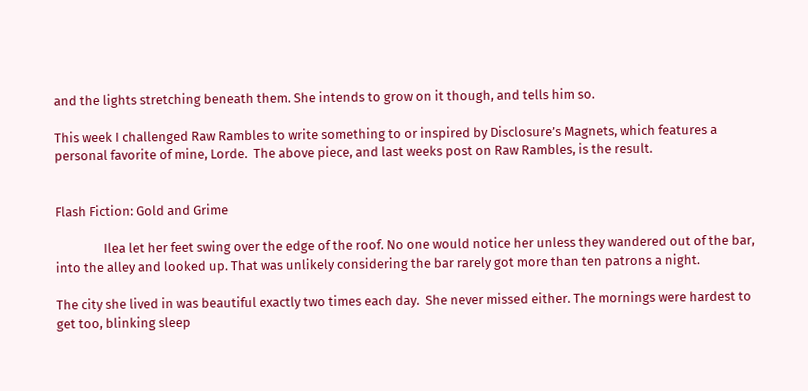and the lights stretching beneath them. She intends to grow on it though, and tells him so.

This week I challenged Raw Rambles to write something to or inspired by Disclosure’s Magnets, which features a personal favorite of mine, Lorde.  The above piece, and last weeks post on Raw Rambles, is the result.


Flash Fiction: Gold and Grime

                Ilea let her feet swing over the edge of the roof. No one would notice her unless they wandered out of the bar, into the alley and looked up. That was unlikely considering the bar rarely got more than ten patrons a night.

The city she lived in was beautiful exactly two times each day.  She never missed either. The mornings were hardest to get too, blinking sleep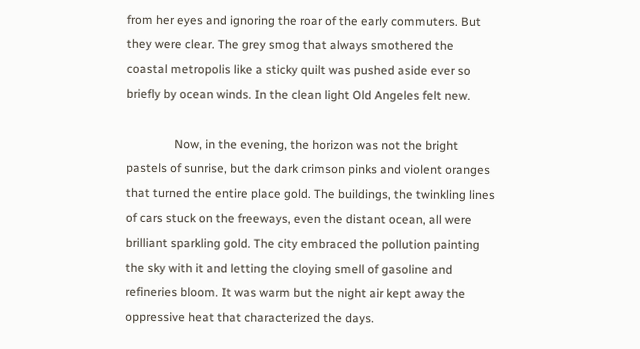from her eyes and ignoring the roar of the early commuters. But they were clear. The grey smog that always smothered the coastal metropolis like a sticky quilt was pushed aside ever so briefly by ocean winds. In the clean light Old Angeles felt new.

                Now, in the evening, the horizon was not the bright pastels of sunrise, but the dark crimson pinks and violent oranges that turned the entire place gold. The buildings, the twinkling lines of cars stuck on the freeways, even the distant ocean, all were brilliant sparkling gold. The city embraced the pollution painting the sky with it and letting the cloying smell of gasoline and refineries bloom. It was warm but the night air kept away the oppressive heat that characterized the days.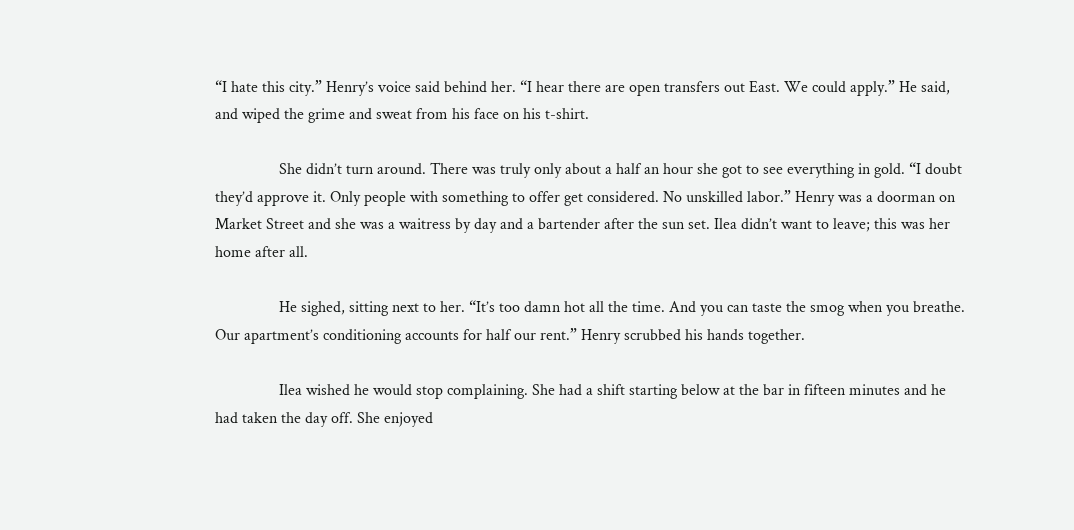“I hate this city.” Henry’s voice said behind her. “I hear there are open transfers out East. We could apply.” He said, and wiped the grime and sweat from his face on his t-shirt.

                She didn’t turn around. There was truly only about a half an hour she got to see everything in gold. “I doubt they’d approve it. Only people with something to offer get considered. No unskilled labor.” Henry was a doorman on Market Street and she was a waitress by day and a bartender after the sun set. Ilea didn’t want to leave; this was her home after all.

                He sighed, sitting next to her. “It’s too damn hot all the time. And you can taste the smog when you breathe. Our apartment’s conditioning accounts for half our rent.” Henry scrubbed his hands together.

                Ilea wished he would stop complaining. She had a shift starting below at the bar in fifteen minutes and he had taken the day off. She enjoyed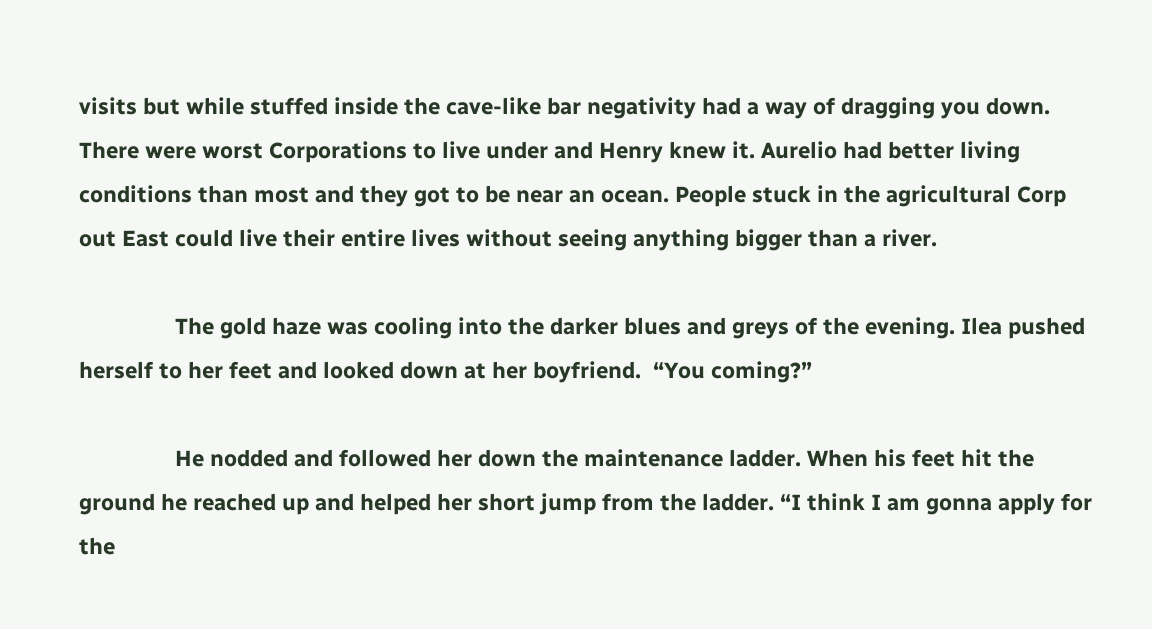visits but while stuffed inside the cave-like bar negativity had a way of dragging you down. There were worst Corporations to live under and Henry knew it. Aurelio had better living conditions than most and they got to be near an ocean. People stuck in the agricultural Corp out East could live their entire lives without seeing anything bigger than a river.

                The gold haze was cooling into the darker blues and greys of the evening. Ilea pushed herself to her feet and looked down at her boyfriend.  “You coming?”

                He nodded and followed her down the maintenance ladder. When his feet hit the ground he reached up and helped her short jump from the ladder. “I think I am gonna apply for the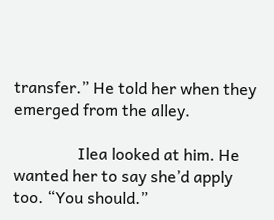transfer.” He told her when they emerged from the alley.

                Ilea looked at him. He wanted her to say she’d apply too. “You should.”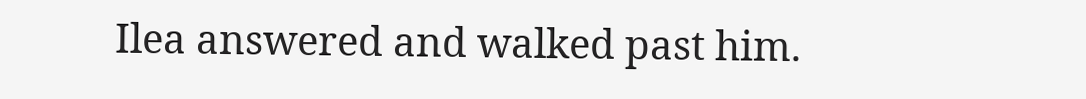Ilea answered and walked past him.